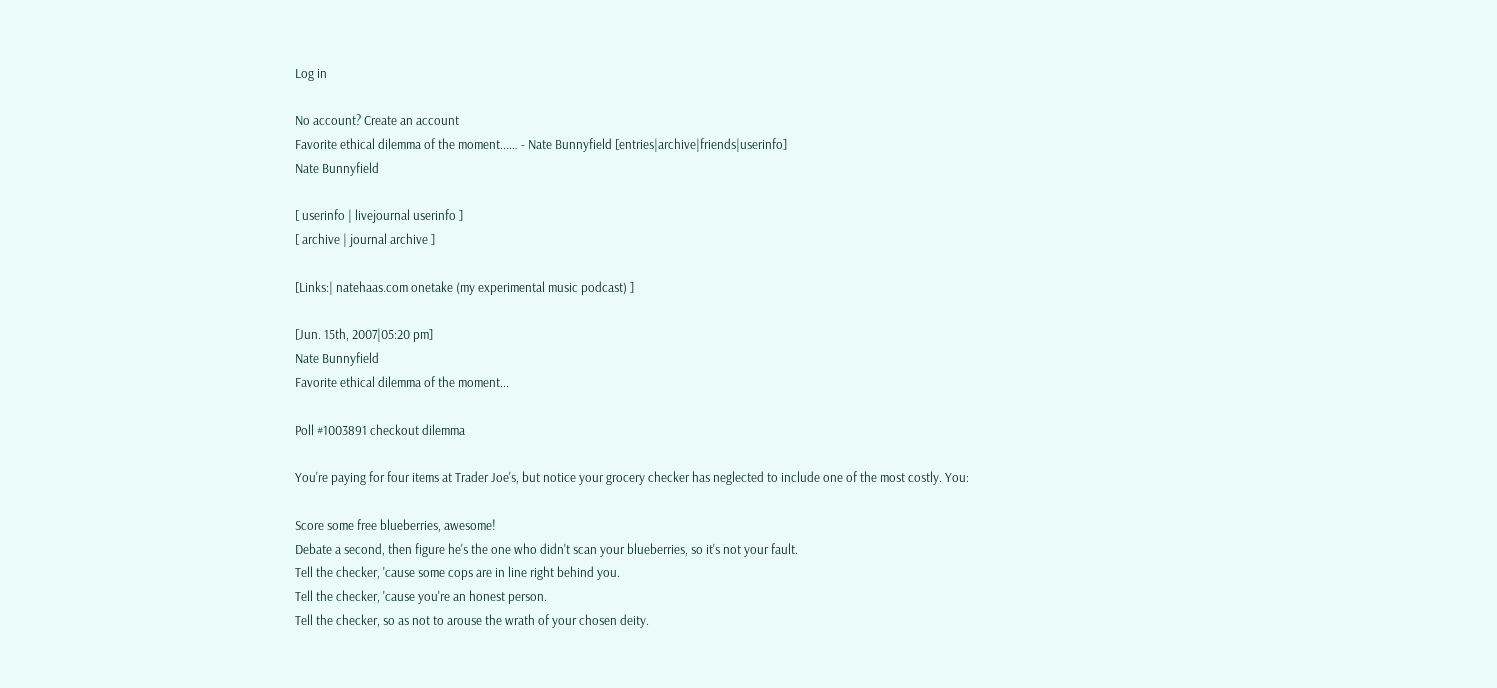Log in

No account? Create an account
Favorite ethical dilemma of the moment...… - Nate Bunnyfield [entries|archive|friends|userinfo]
Nate Bunnyfield

[ userinfo | livejournal userinfo ]
[ archive | journal archive ]

[Links:| natehaas.com onetake (my experimental music podcast) ]

[Jun. 15th, 2007|05:20 pm]
Nate Bunnyfield
Favorite ethical dilemma of the moment...

Poll #1003891 checkout dilemma

You're paying for four items at Trader Joe's, but notice your grocery checker has neglected to include one of the most costly. You:

Score some free blueberries, awesome!
Debate a second, then figure he's the one who didn't scan your blueberries, so it's not your fault.
Tell the checker, 'cause some cops are in line right behind you.
Tell the checker, 'cause you're an honest person.
Tell the checker, so as not to arouse the wrath of your chosen deity.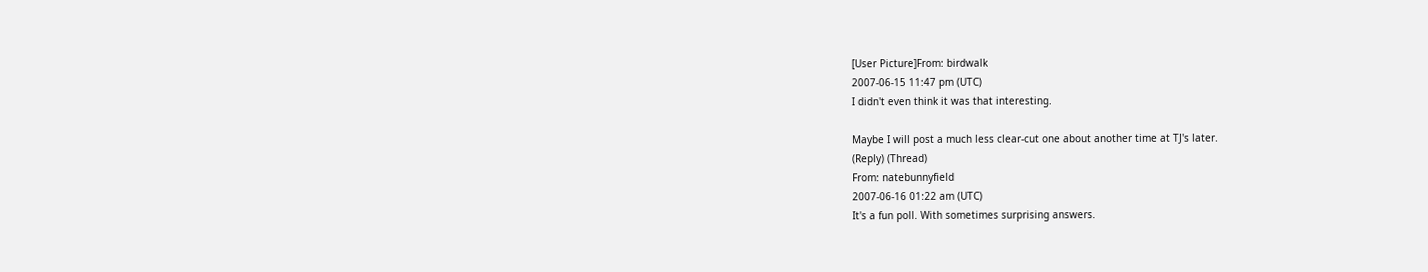[User Picture]From: birdwalk
2007-06-15 11:47 pm (UTC)
I didn't even think it was that interesting.

Maybe I will post a much less clear-cut one about another time at TJ's later.
(Reply) (Thread)
From: natebunnyfield
2007-06-16 01:22 am (UTC)
It's a fun poll. With sometimes surprising answers.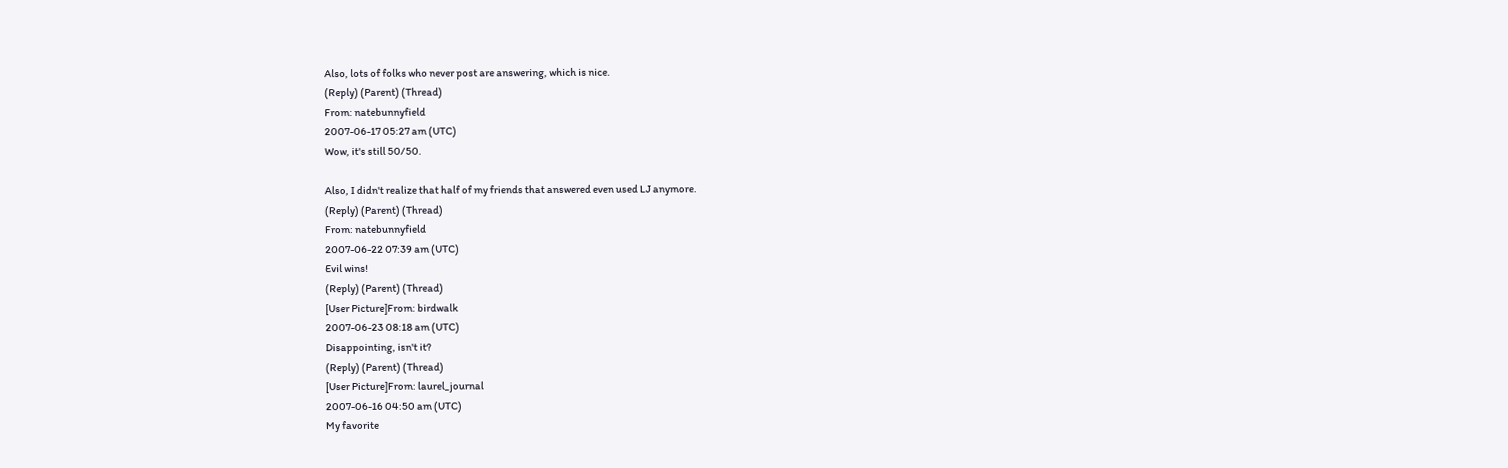Also, lots of folks who never post are answering, which is nice.
(Reply) (Parent) (Thread)
From: natebunnyfield
2007-06-17 05:27 am (UTC)
Wow, it's still 50/50.

Also, I didn't realize that half of my friends that answered even used LJ anymore.
(Reply) (Parent) (Thread)
From: natebunnyfield
2007-06-22 07:39 am (UTC)
Evil wins!
(Reply) (Parent) (Thread)
[User Picture]From: birdwalk
2007-06-23 08:18 am (UTC)
Disappointing, isn't it?
(Reply) (Parent) (Thread)
[User Picture]From: laurel_journal
2007-06-16 04:50 am (UTC)
My favorite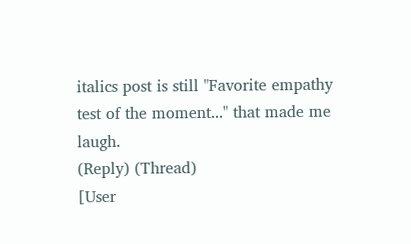italics post is still "Favorite empathy test of the moment..." that made me laugh.
(Reply) (Thread)
[User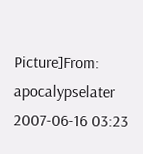Picture]From: apocalypselater
2007-06-16 03:23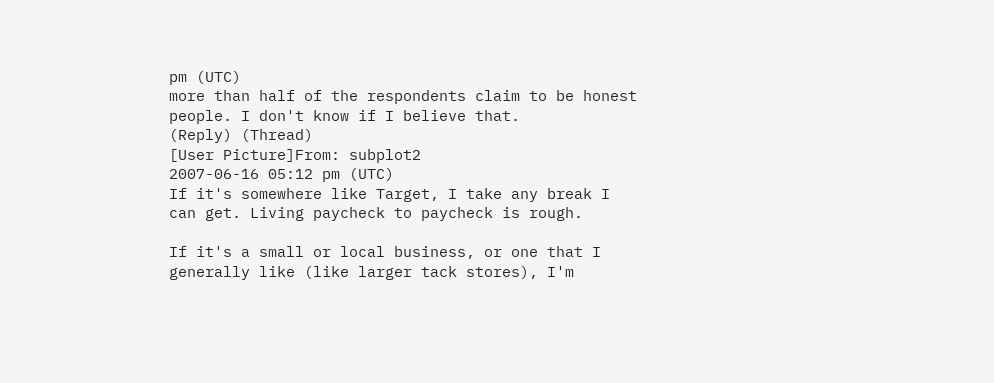pm (UTC)
more than half of the respondents claim to be honest people. I don't know if I believe that.
(Reply) (Thread)
[User Picture]From: subplot2
2007-06-16 05:12 pm (UTC)
If it's somewhere like Target, I take any break I can get. Living paycheck to paycheck is rough.

If it's a small or local business, or one that I generally like (like larger tack stores), I'm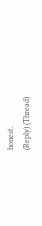honest.
(Reply) (Thread)